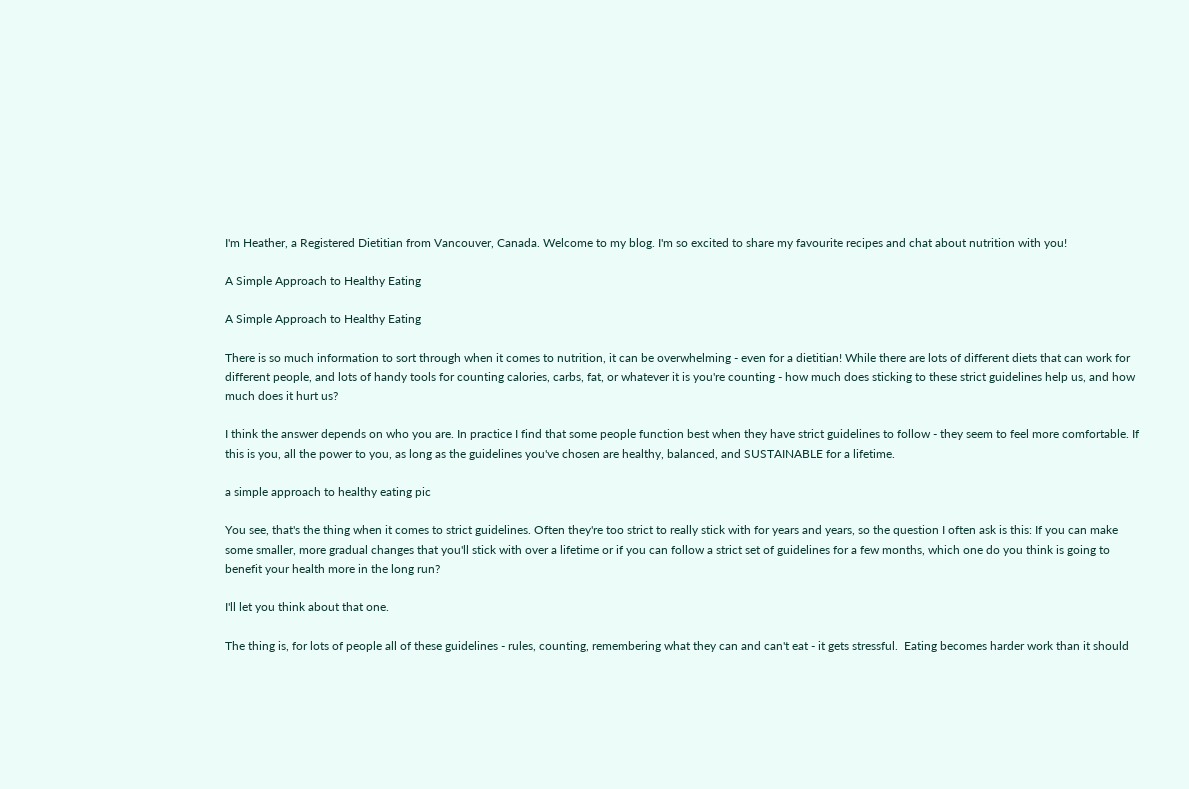I'm Heather, a Registered Dietitian from Vancouver, Canada. Welcome to my blog. I'm so excited to share my favourite recipes and chat about nutrition with you!

A Simple Approach to Healthy Eating

A Simple Approach to Healthy Eating

There is so much information to sort through when it comes to nutrition, it can be overwhelming - even for a dietitian! While there are lots of different diets that can work for different people, and lots of handy tools for counting calories, carbs, fat, or whatever it is you're counting - how much does sticking to these strict guidelines help us, and how much does it hurt us?

I think the answer depends on who you are. In practice I find that some people function best when they have strict guidelines to follow - they seem to feel more comfortable. If this is you, all the power to you, as long as the guidelines you've chosen are healthy, balanced, and SUSTAINABLE for a lifetime.

a simple approach to healthy eating pic

You see, that's the thing when it comes to strict guidelines. Often they're too strict to really stick with for years and years, so the question I often ask is this: If you can make some smaller, more gradual changes that you'll stick with over a lifetime or if you can follow a strict set of guidelines for a few months, which one do you think is going to benefit your health more in the long run?

I'll let you think about that one.

The thing is, for lots of people all of these guidelines - rules, counting, remembering what they can and can't eat - it gets stressful.  Eating becomes harder work than it should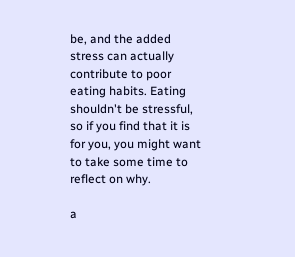be, and the added stress can actually contribute to poor eating habits. Eating shouldn't be stressful, so if you find that it is for you, you might want to take some time to reflect on why.

a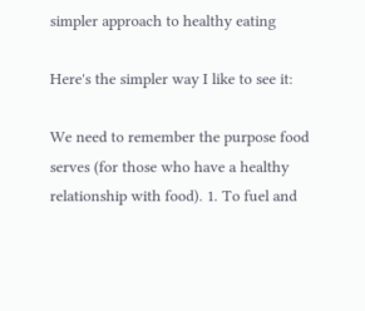simpler approach to healthy eating

Here's the simpler way I like to see it:

We need to remember the purpose food serves (for those who have a healthy relationship with food). 1. To fuel and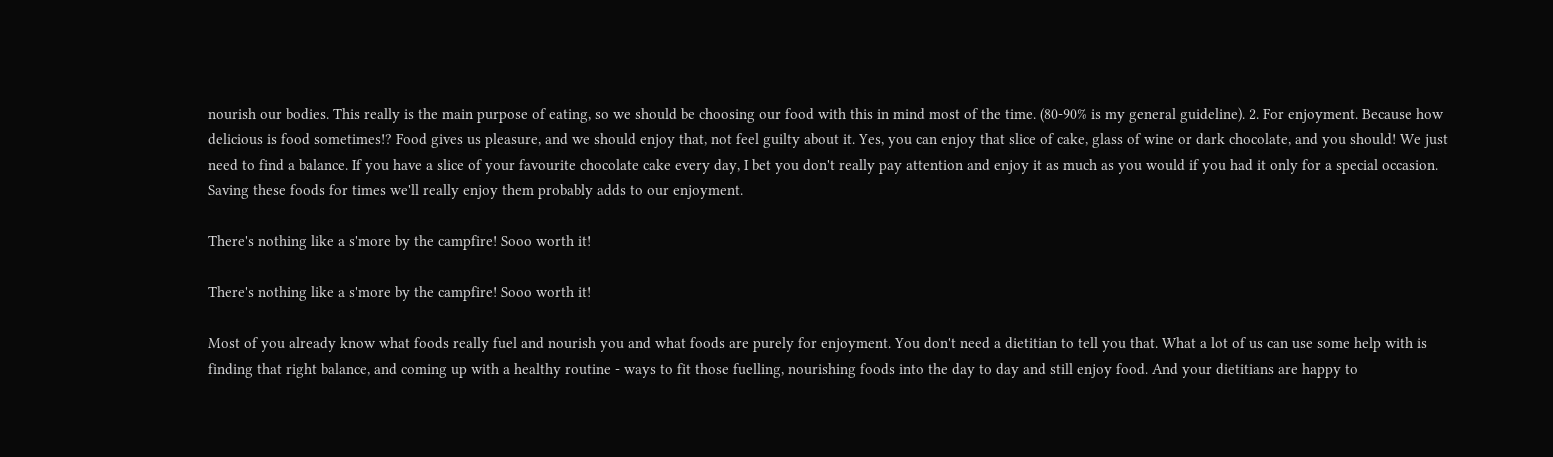nourish our bodies. This really is the main purpose of eating, so we should be choosing our food with this in mind most of the time. (80-90% is my general guideline). 2. For enjoyment. Because how delicious is food sometimes!? Food gives us pleasure, and we should enjoy that, not feel guilty about it. Yes, you can enjoy that slice of cake, glass of wine or dark chocolate, and you should! We just need to find a balance. If you have a slice of your favourite chocolate cake every day, I bet you don't really pay attention and enjoy it as much as you would if you had it only for a special occasion.  Saving these foods for times we'll really enjoy them probably adds to our enjoyment.

There's nothing like a s'more by the campfire! Sooo worth it!

There's nothing like a s'more by the campfire! Sooo worth it!

Most of you already know what foods really fuel and nourish you and what foods are purely for enjoyment. You don't need a dietitian to tell you that. What a lot of us can use some help with is finding that right balance, and coming up with a healthy routine - ways to fit those fuelling, nourishing foods into the day to day and still enjoy food. And your dietitians are happy to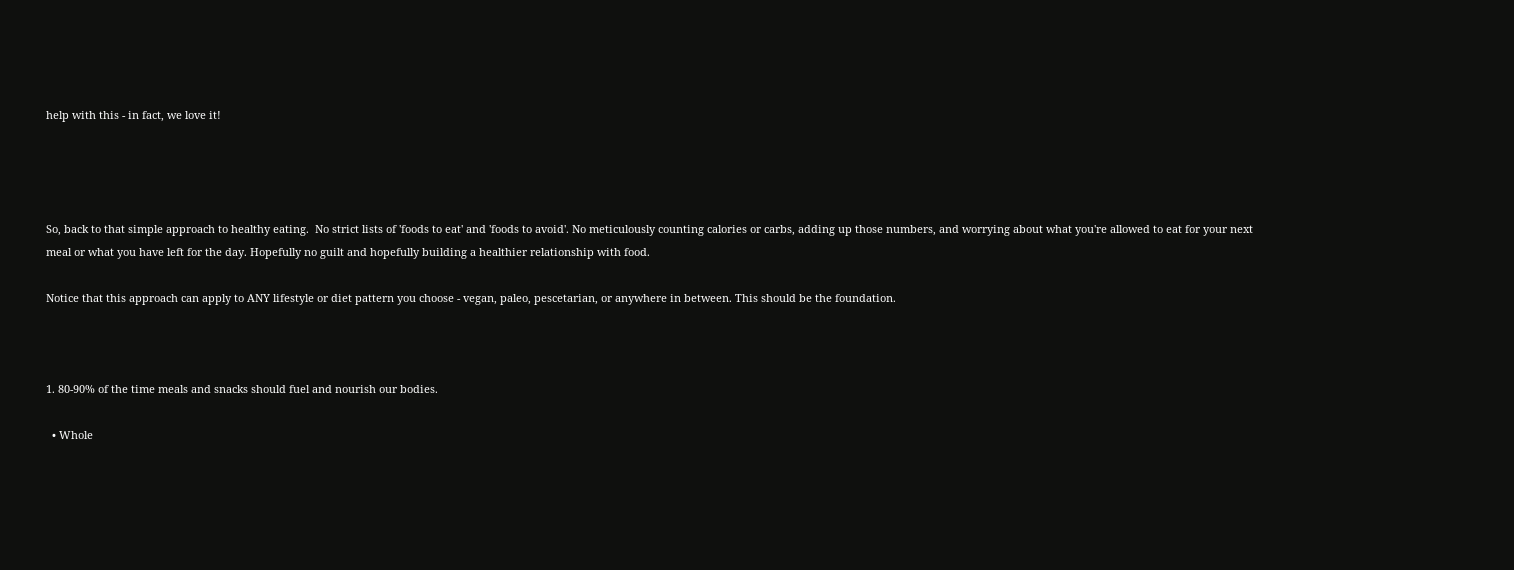help with this - in fact, we love it!




So, back to that simple approach to healthy eating.  No strict lists of 'foods to eat' and 'foods to avoid'. No meticulously counting calories or carbs, adding up those numbers, and worrying about what you're allowed to eat for your next meal or what you have left for the day. Hopefully no guilt and hopefully building a healthier relationship with food.

Notice that this approach can apply to ANY lifestyle or diet pattern you choose - vegan, paleo, pescetarian, or anywhere in between. This should be the foundation.



1. 80-90% of the time meals and snacks should fuel and nourish our bodies.

  • Whole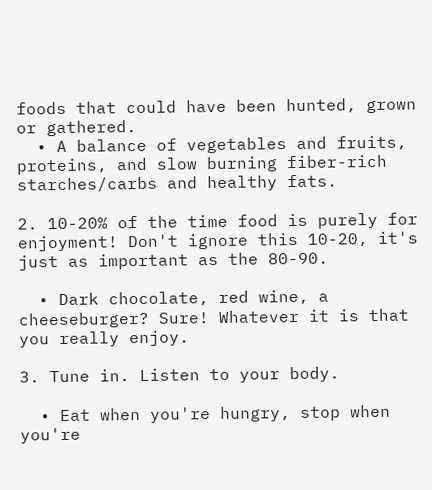foods that could have been hunted, grown or gathered.
  • A balance of vegetables and fruits, proteins, and slow burning fiber-rich starches/carbs and healthy fats.

2. 10-20% of the time food is purely for enjoyment! Don't ignore this 10-20, it's just as important as the 80-90.

  • Dark chocolate, red wine, a cheeseburger? Sure! Whatever it is that you really enjoy.

3. Tune in. Listen to your body.

  • Eat when you're hungry, stop when you're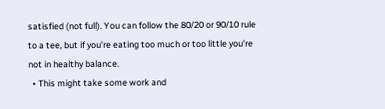satisfied (not full). You can follow the 80/20 or 90/10 rule to a tee, but if you're eating too much or too little you're not in healthy balance.
  • This might take some work and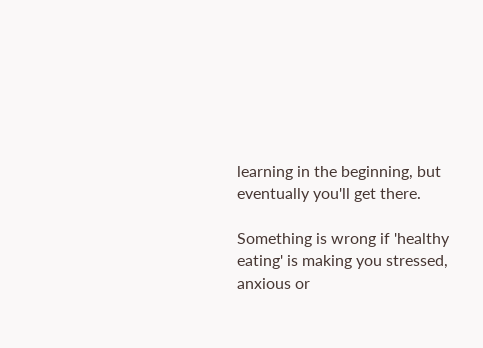learning in the beginning, but eventually you'll get there.

Something is wrong if 'healthy eating' is making you stressed, anxious or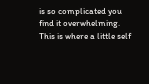is so complicated you find it overwhelming. This is where a little self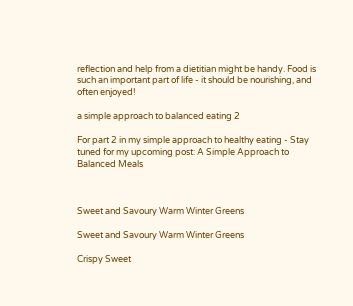reflection and help from a dietitian might be handy. Food is such an important part of life - it should be nourishing, and often enjoyed!

a simple approach to balanced eating 2

For part 2 in my simple approach to healthy eating - Stay tuned for my upcoming post: A Simple Approach to Balanced Meals



Sweet and Savoury Warm Winter Greens

Sweet and Savoury Warm Winter Greens

Crispy Sweet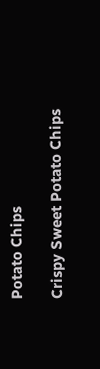Potato Chips

Crispy Sweet Potato Chips